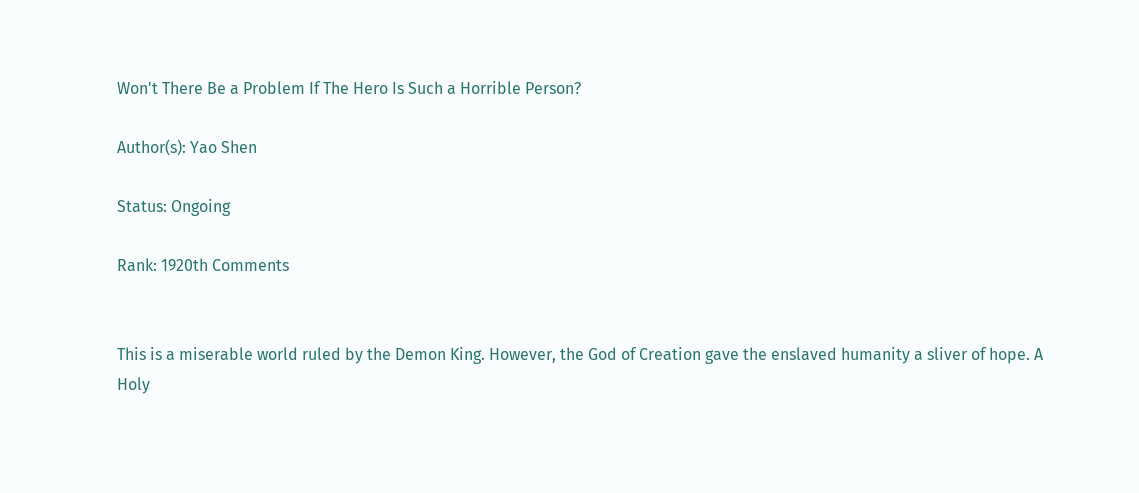Won't There Be a Problem If The Hero Is Such a Horrible Person?

Author(s): Yao Shen

Status: Ongoing

Rank: 1920th Comments


This is a miserable world ruled by the Demon King. However, the God of Creation gave the enslaved humanity a sliver of hope. A Holy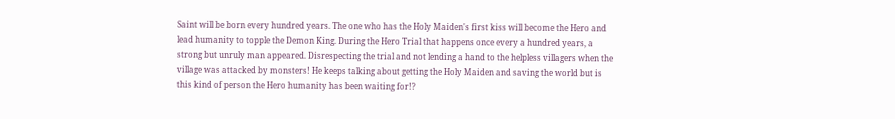Saint will be born every hundred years. The one who has the Holy Maiden's first kiss will become the Hero and lead humanity to topple the Demon King. During the Hero Trial that happens once every a hundred years, a strong but unruly man appeared. Disrespecting the trial and not lending a hand to the helpless villagers when the village was attacked by monsters! He keeps talking about getting the Holy Maiden and saving the world but is this kind of person the Hero humanity has been waiting for!?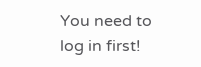You need to log in first!